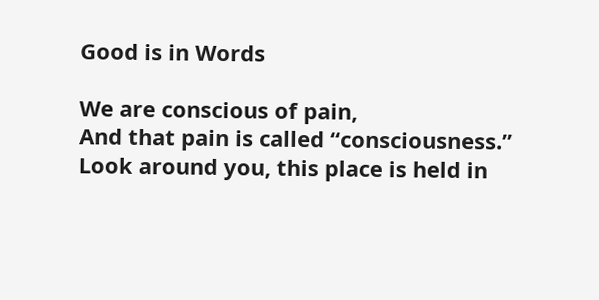Good is in Words

We are conscious of pain,
And that pain is called “consciousness.”
Look around you, this place is held in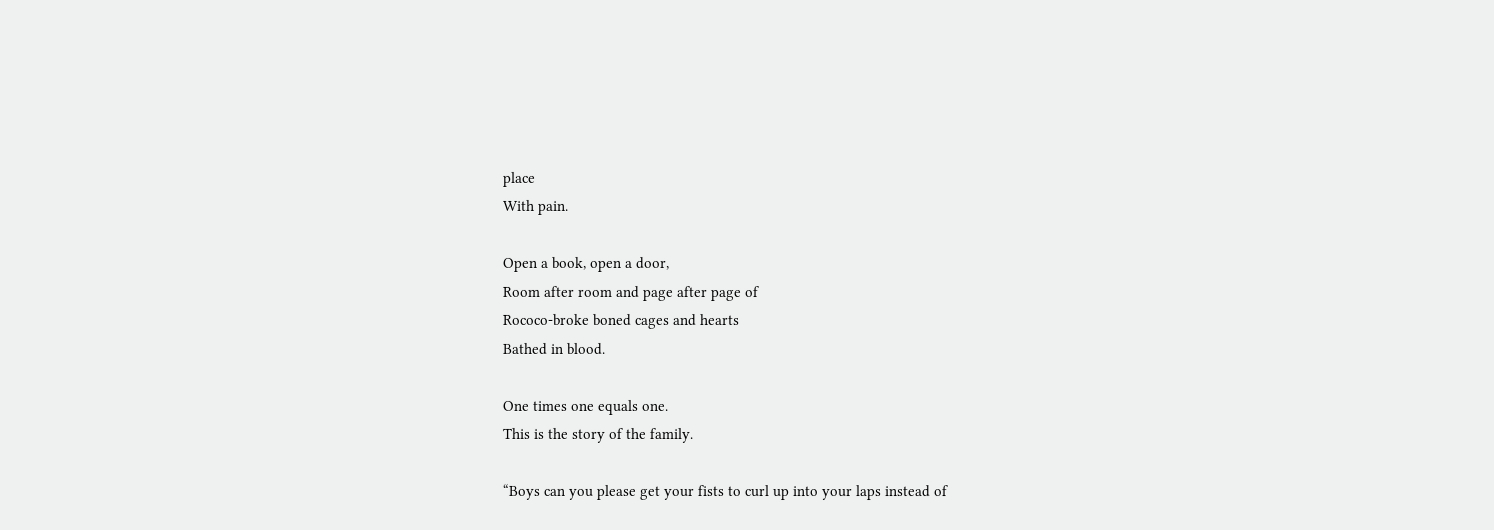place
With pain.

Open a book, open a door,
Room after room and page after page of
Rococo-broke boned cages and hearts
Bathed in blood.

One times one equals one.
This is the story of the family.

“Boys can you please get your fists to curl up into your laps instead of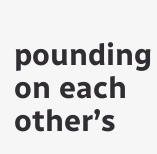pounding on each other’s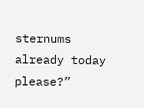sternums already today please?”